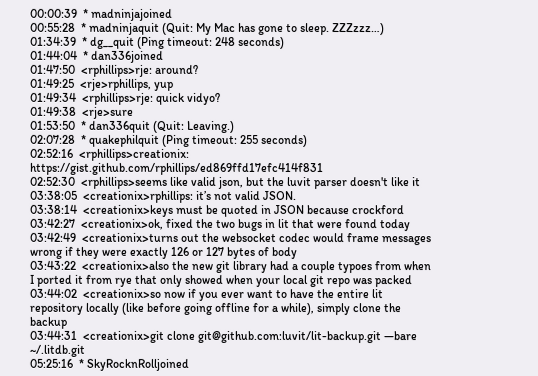00:00:39  * madninjajoined
00:55:28  * madninjaquit (Quit: My Mac has gone to sleep. ZZZzzz…)
01:34:39  * dg__quit (Ping timeout: 248 seconds)
01:44:04  * dan336joined
01:47:50  <rphillips>rje: around?
01:49:25  <rje>rphillips, yup
01:49:34  <rphillips>rje: quick vidyo?
01:49:38  <rje>sure
01:53:50  * dan336quit (Quit: Leaving.)
02:07:28  * quakephilquit (Ping timeout: 255 seconds)
02:52:16  <rphillips>creationix: https://gist.github.com/rphillips/ed869ffd17efc414f831
02:52:30  <rphillips>seems like valid json, but the luvit parser doesn't like it
03:38:05  <creationix>rphillips: it’s not valid JSON.
03:38:14  <creationix>keys must be quoted in JSON because crockford
03:42:27  <creationix>ok, fixed the two bugs in lit that were found today
03:42:49  <creationix>turns out the websocket codec would frame messages wrong if they were exactly 126 or 127 bytes of body
03:43:22  <creationix>also the new git library had a couple typoes from when I ported it from rye that only showed when your local git repo was packed
03:44:02  <creationix>so now if you ever want to have the entire lit repository locally (like before going offline for a while), simply clone the backup
03:44:31  <creationix>git clone git@github.com:luvit/lit-backup.git —bare ~/.litdb.git
05:25:16  * SkyRocknRolljoined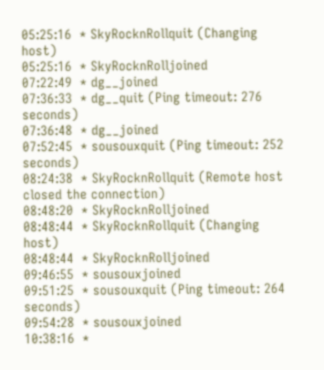05:25:16  * SkyRocknRollquit (Changing host)
05:25:16  * SkyRocknRolljoined
07:22:49  * dg__joined
07:36:33  * dg__quit (Ping timeout: 276 seconds)
07:36:48  * dg__joined
07:52:45  * sousouxquit (Ping timeout: 252 seconds)
08:24:38  * SkyRocknRollquit (Remote host closed the connection)
08:48:20  * SkyRocknRolljoined
08:48:44  * SkyRocknRollquit (Changing host)
08:48:44  * SkyRocknRolljoined
09:46:55  * sousouxjoined
09:51:25  * sousouxquit (Ping timeout: 264 seconds)
09:54:28  * sousouxjoined
10:38:16  *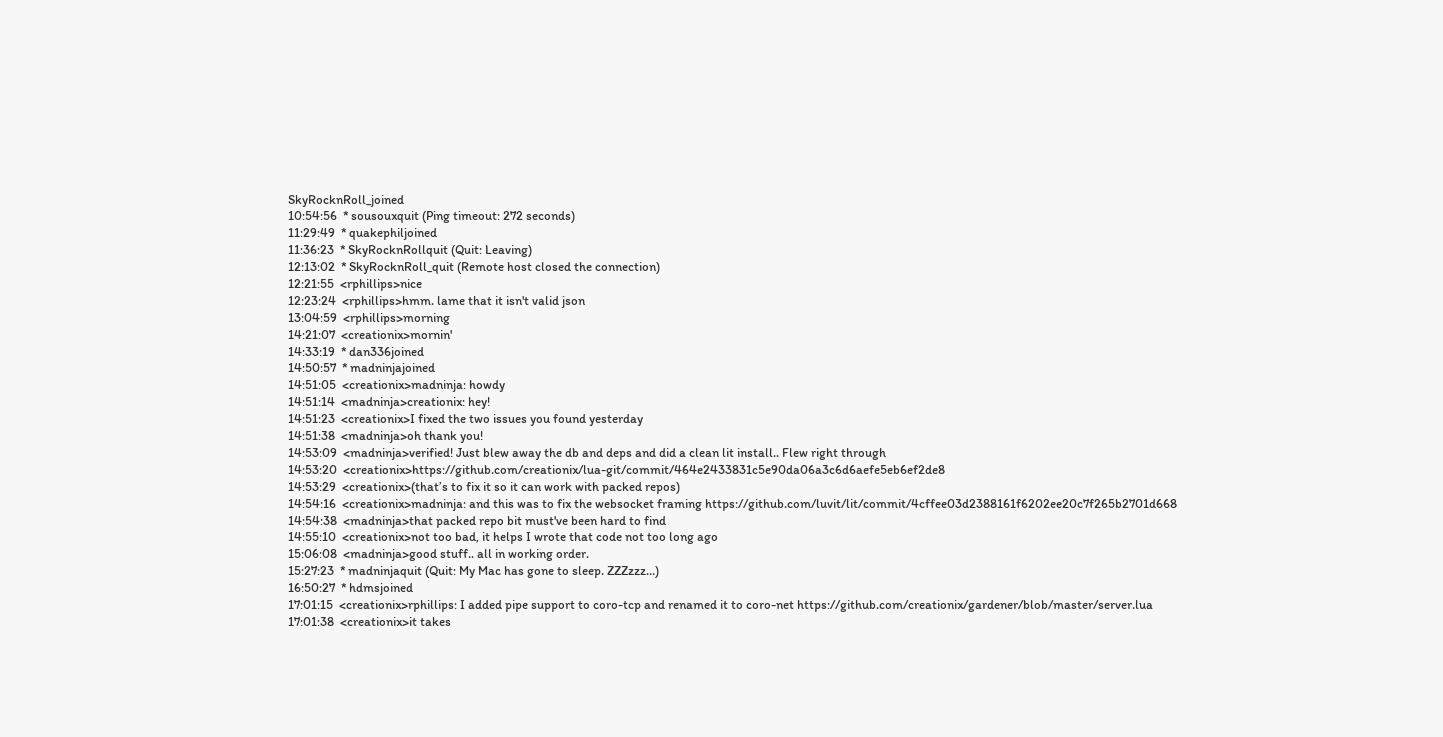SkyRocknRoll_joined
10:54:56  * sousouxquit (Ping timeout: 272 seconds)
11:29:49  * quakephiljoined
11:36:23  * SkyRocknRollquit (Quit: Leaving)
12:13:02  * SkyRocknRoll_quit (Remote host closed the connection)
12:21:55  <rphillips>nice
12:23:24  <rphillips>hmm. lame that it isn't valid json
13:04:59  <rphillips>morning
14:21:07  <creationix>mornin'
14:33:19  * dan336joined
14:50:57  * madninjajoined
14:51:05  <creationix>madninja: howdy
14:51:14  <madninja>creationix: hey!
14:51:23  <creationix>I fixed the two issues you found yesterday
14:51:38  <madninja>oh thank you!
14:53:09  <madninja>verified! Just blew away the db and deps and did a clean lit install.. Flew right through
14:53:20  <creationix>https://github.com/creationix/lua-git/commit/464e2433831c5e90da06a3c6d6aefe5eb6ef2de8
14:53:29  <creationix>(that’s to fix it so it can work with packed repos)
14:54:16  <creationix>madninja: and this was to fix the websocket framing https://github.com/luvit/lit/commit/4cffee03d2388161f6202ee20c7f265b2701d668
14:54:38  <madninja>that packed repo bit must've been hard to find
14:55:10  <creationix>not too bad, it helps I wrote that code not too long ago
15:06:08  <madninja>good stuff.. all in working order.
15:27:23  * madninjaquit (Quit: My Mac has gone to sleep. ZZZzzz…)
16:50:27  * hdmsjoined
17:01:15  <creationix>rphillips: I added pipe support to coro-tcp and renamed it to coro-net https://github.com/creationix/gardener/blob/master/server.lua
17:01:38  <creationix>it takes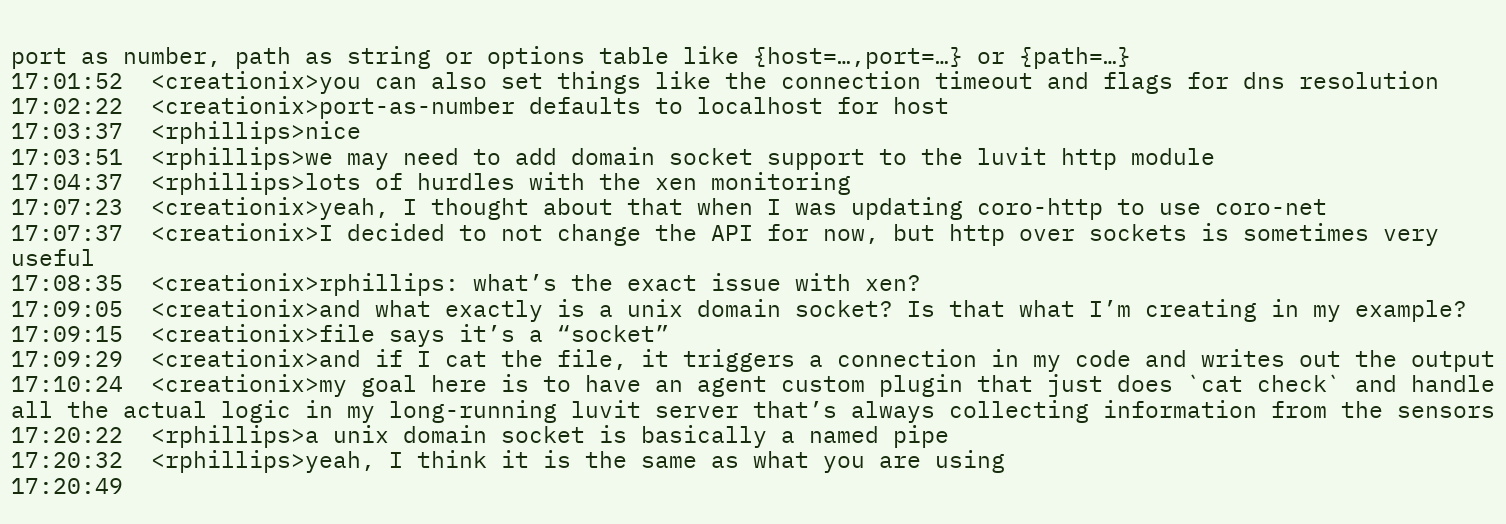port as number, path as string or options table like {host=…,port=…} or {path=…}
17:01:52  <creationix>you can also set things like the connection timeout and flags for dns resolution
17:02:22  <creationix>port-as-number defaults to localhost for host
17:03:37  <rphillips>nice
17:03:51  <rphillips>we may need to add domain socket support to the luvit http module
17:04:37  <rphillips>lots of hurdles with the xen monitoring
17:07:23  <creationix>yeah, I thought about that when I was updating coro-http to use coro-net
17:07:37  <creationix>I decided to not change the API for now, but http over sockets is sometimes very useful
17:08:35  <creationix>rphillips: what’s the exact issue with xen?
17:09:05  <creationix>and what exactly is a unix domain socket? Is that what I’m creating in my example?
17:09:15  <creationix>file says it’s a “socket”
17:09:29  <creationix>and if I cat the file, it triggers a connection in my code and writes out the output
17:10:24  <creationix>my goal here is to have an agent custom plugin that just does `cat check` and handle all the actual logic in my long-running luvit server that’s always collecting information from the sensors
17:20:22  <rphillips>a unix domain socket is basically a named pipe
17:20:32  <rphillips>yeah, I think it is the same as what you are using
17:20:49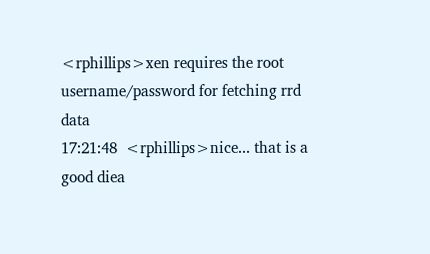<rphillips>xen requires the root username/password for fetching rrd data
17:21:48  <rphillips>nice... that is a good diea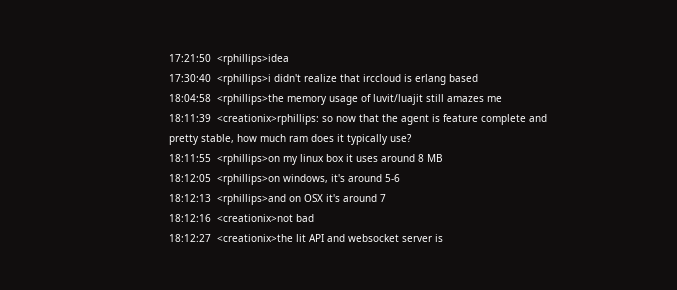17:21:50  <rphillips>idea
17:30:40  <rphillips>i didn't realize that irccloud is erlang based
18:04:58  <rphillips>the memory usage of luvit/luajit still amazes me
18:11:39  <creationix>rphillips: so now that the agent is feature complete and pretty stable, how much ram does it typically use?
18:11:55  <rphillips>on my linux box it uses around 8 MB
18:12:05  <rphillips>on windows, it's around 5-6
18:12:13  <rphillips>and on OSX it's around 7
18:12:16  <creationix>not bad
18:12:27  <creationix>the lit API and websocket server is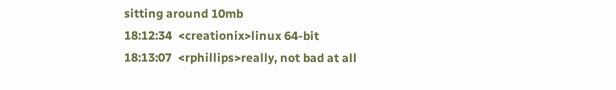sitting around 10mb
18:12:34  <creationix>linux 64-bit
18:13:07  <rphillips>really, not bad at all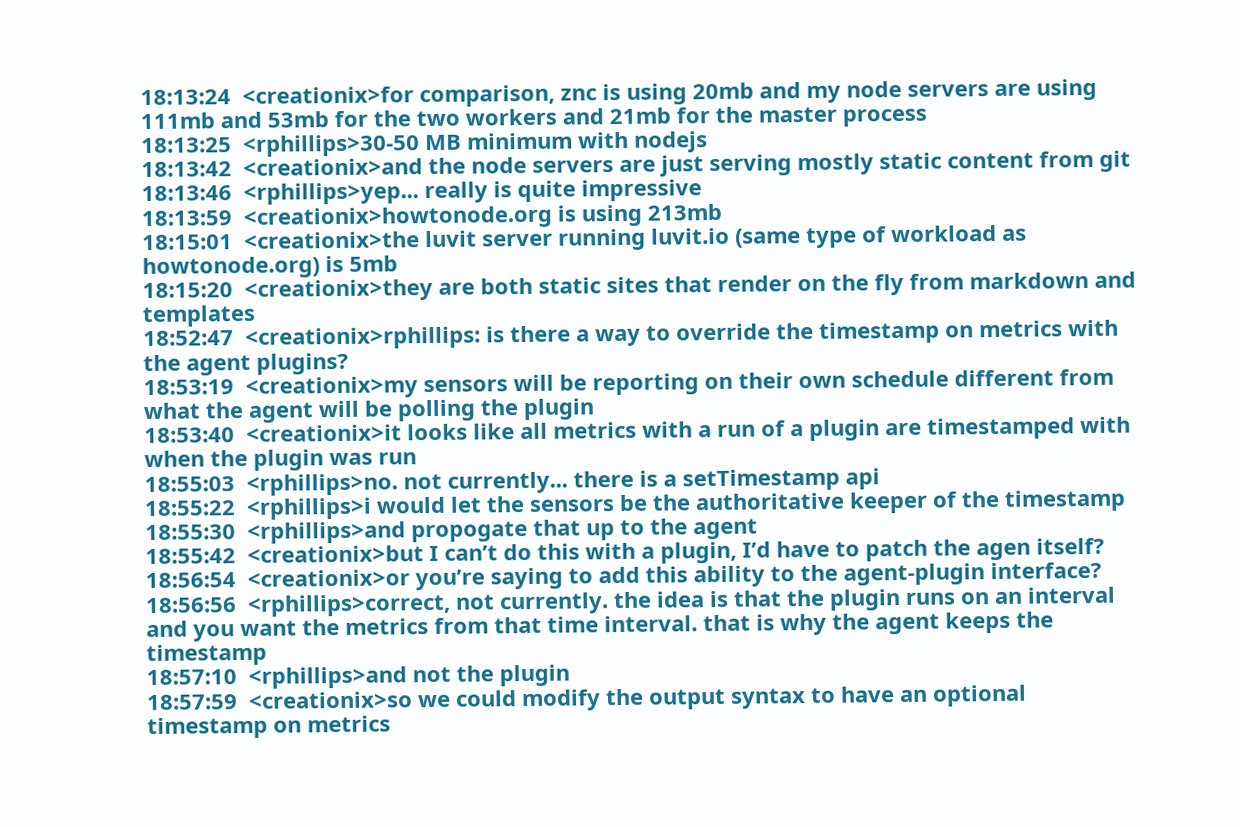18:13:24  <creationix>for comparison, znc is using 20mb and my node servers are using 111mb and 53mb for the two workers and 21mb for the master process
18:13:25  <rphillips>30-50 MB minimum with nodejs
18:13:42  <creationix>and the node servers are just serving mostly static content from git
18:13:46  <rphillips>yep... really is quite impressive
18:13:59  <creationix>howtonode.org is using 213mb
18:15:01  <creationix>the luvit server running luvit.io (same type of workload as howtonode.org) is 5mb
18:15:20  <creationix>they are both static sites that render on the fly from markdown and templates
18:52:47  <creationix>rphillips: is there a way to override the timestamp on metrics with the agent plugins?
18:53:19  <creationix>my sensors will be reporting on their own schedule different from what the agent will be polling the plugin
18:53:40  <creationix>it looks like all metrics with a run of a plugin are timestamped with when the plugin was run
18:55:03  <rphillips>no. not currently... there is a setTimestamp api
18:55:22  <rphillips>i would let the sensors be the authoritative keeper of the timestamp
18:55:30  <rphillips>and propogate that up to the agent
18:55:42  <creationix>but I can’t do this with a plugin, I’d have to patch the agen itself?
18:56:54  <creationix>or you’re saying to add this ability to the agent-plugin interface?
18:56:56  <rphillips>correct, not currently. the idea is that the plugin runs on an interval and you want the metrics from that time interval. that is why the agent keeps the timestamp
18:57:10  <rphillips>and not the plugin
18:57:59  <creationix>so we could modify the output syntax to have an optional timestamp on metrics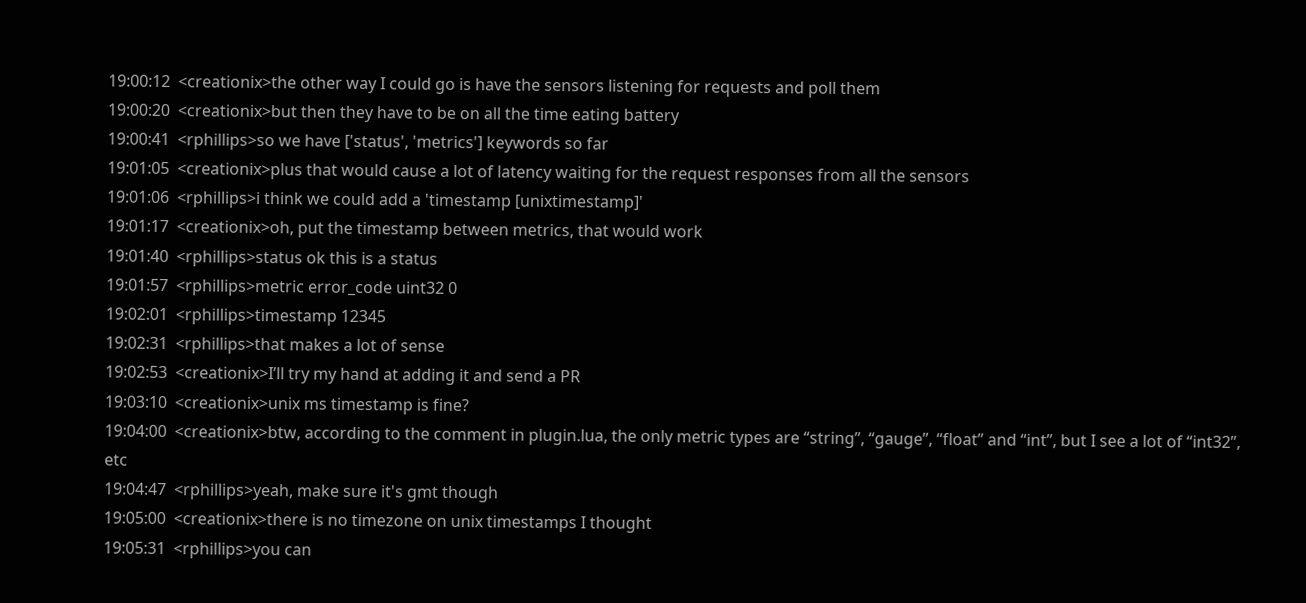19:00:12  <creationix>the other way I could go is have the sensors listening for requests and poll them
19:00:20  <creationix>but then they have to be on all the time eating battery
19:00:41  <rphillips>so we have ['status', 'metrics'] keywords so far
19:01:05  <creationix>plus that would cause a lot of latency waiting for the request responses from all the sensors
19:01:06  <rphillips>i think we could add a 'timestamp [unixtimestamp]'
19:01:17  <creationix>oh, put the timestamp between metrics, that would work
19:01:40  <rphillips>status ok this is a status
19:01:57  <rphillips>metric error_code uint32 0
19:02:01  <rphillips>timestamp 12345
19:02:31  <rphillips>that makes a lot of sense
19:02:53  <creationix>I’ll try my hand at adding it and send a PR
19:03:10  <creationix>unix ms timestamp is fine?
19:04:00  <creationix>btw, according to the comment in plugin.lua, the only metric types are “string”, “gauge”, “float” and “int”, but I see a lot of “int32”, etc
19:04:47  <rphillips>yeah, make sure it's gmt though
19:05:00  <creationix>there is no timezone on unix timestamps I thought
19:05:31  <rphillips>you can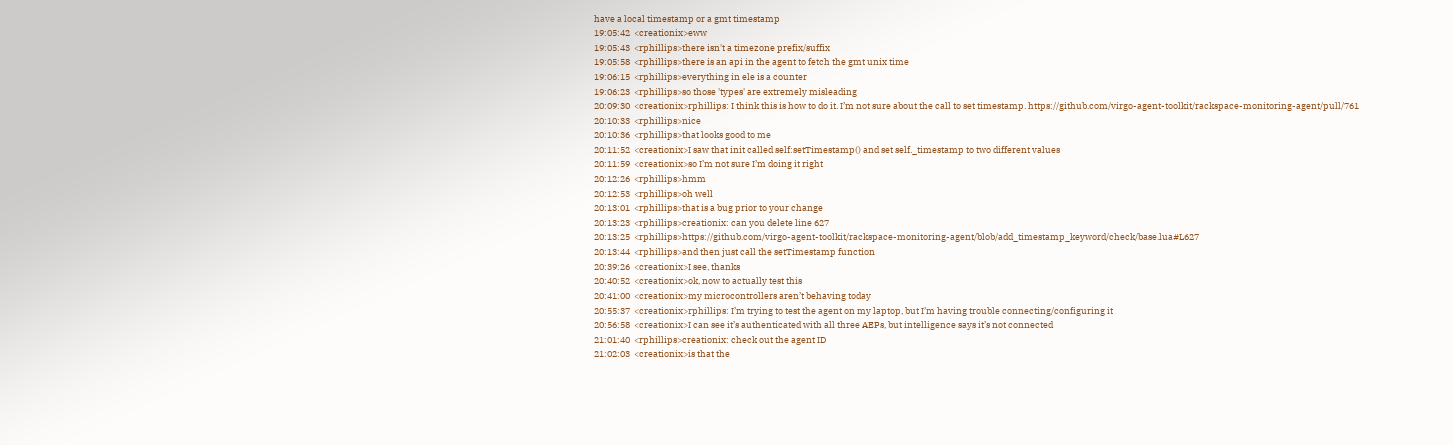have a local timestamp or a gmt timestamp
19:05:42  <creationix>eww
19:05:43  <rphillips>there isn't a timezone prefix/suffix
19:05:58  <rphillips>there is an api in the agent to fetch the gmt unix time
19:06:15  <rphillips>everything in ele is a counter
19:06:23  <rphillips>so those 'types' are extremely misleading
20:09:30  <creationix>rphillips: I think this is how to do it. I’m not sure about the call to set timestamp. https://github.com/virgo-agent-toolkit/rackspace-monitoring-agent/pull/761
20:10:33  <rphillips>nice
20:10:36  <rphillips>that looks good to me
20:11:52  <creationix>I saw that init called self:setTimestamp() and set self._timestamp to two different values
20:11:59  <creationix>so I’m not sure I’m doing it right
20:12:26  <rphillips>hmm
20:12:53  <rphillips>oh well
20:13:01  <rphillips>that is a bug prior to your change
20:13:23  <rphillips>creationix: can you delete line 627
20:13:25  <rphillips>https://github.com/virgo-agent-toolkit/rackspace-monitoring-agent/blob/add_timestamp_keyword/check/base.lua#L627
20:13:44  <rphillips>and then just call the setTimestamp function
20:39:26  <creationix>I see, thanks
20:40:52  <creationix>ok, now to actually test this
20:41:00  <creationix>my microcontrollers aren’t behaving today
20:55:37  <creationix>rphillips: I’m trying to test the agent on my laptop, but I’m having trouble connecting/configuring it
20:56:58  <creationix>I can see it’s authenticated with all three AEPs, but intelligence says it’s not connected
21:01:40  <rphillips>creationix: check out the agent ID
21:02:03  <creationix>is that the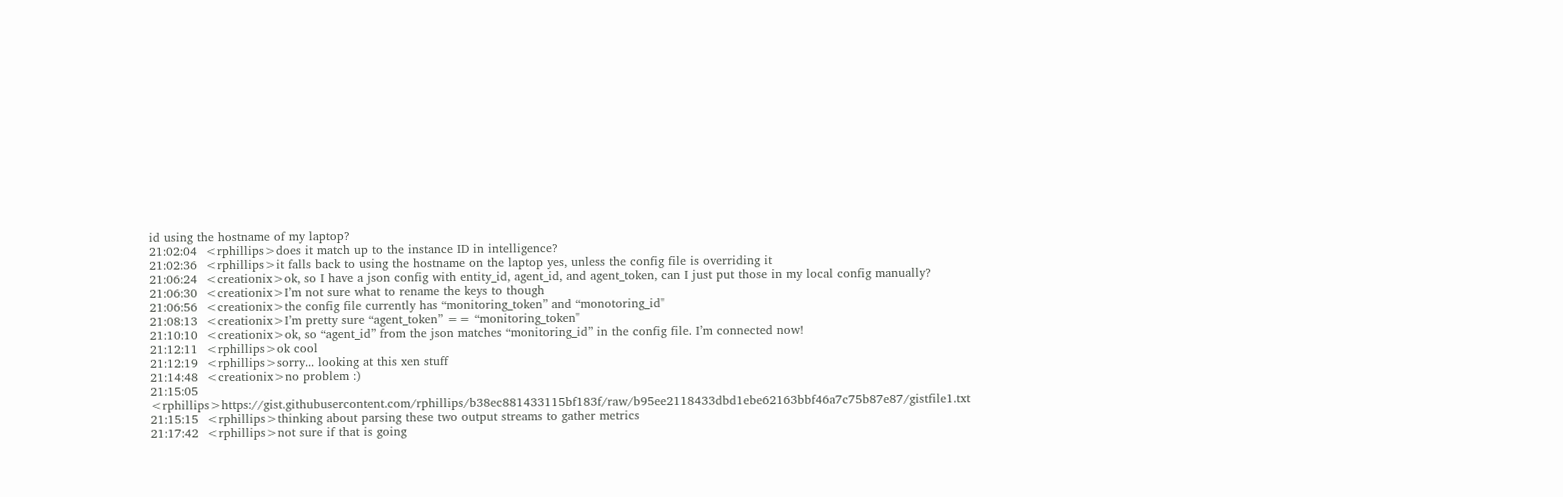id using the hostname of my laptop?
21:02:04  <rphillips>does it match up to the instance ID in intelligence?
21:02:36  <rphillips>it falls back to using the hostname on the laptop yes, unless the config file is overriding it
21:06:24  <creationix>ok, so I have a json config with entity_id, agent_id, and agent_token, can I just put those in my local config manually?
21:06:30  <creationix>I’m not sure what to rename the keys to though
21:06:56  <creationix>the config file currently has “monitoring_token” and “monotoring_id"
21:08:13  <creationix>I’m pretty sure “agent_token” == “monitoring_token"
21:10:10  <creationix>ok, so “agent_id” from the json matches “monitoring_id” in the config file. I’m connected now!
21:12:11  <rphillips>ok cool
21:12:19  <rphillips>sorry... looking at this xen stuff
21:14:48  <creationix>no problem :)
21:15:05  <rphillips>https://gist.githubusercontent.com/rphillips/b38ec881433115bf183f/raw/b95ee2118433dbd1ebe62163bbf46a7c75b87e87/gistfile1.txt
21:15:15  <rphillips>thinking about parsing these two output streams to gather metrics
21:17:42  <rphillips>not sure if that is going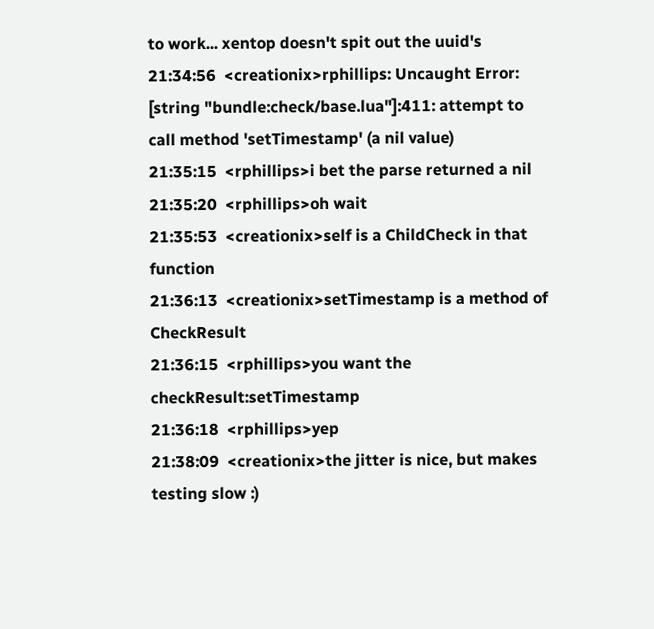to work... xentop doesn't spit out the uuid's
21:34:56  <creationix>rphillips: Uncaught Error: [string "bundle:check/base.lua"]:411: attempt to call method 'setTimestamp' (a nil value)
21:35:15  <rphillips>i bet the parse returned a nil
21:35:20  <rphillips>oh wait
21:35:53  <creationix>self is a ChildCheck in that function
21:36:13  <creationix>setTimestamp is a method of CheckResult
21:36:15  <rphillips>you want the checkResult:setTimestamp
21:36:18  <rphillips>yep
21:38:09  <creationix>the jitter is nice, but makes testing slow :)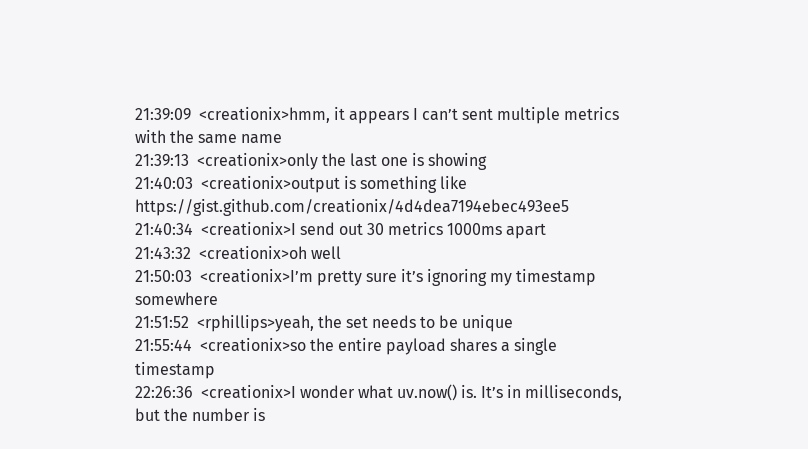21:39:09  <creationix>hmm, it appears I can’t sent multiple metrics with the same name
21:39:13  <creationix>only the last one is showing
21:40:03  <creationix>output is something like https://gist.github.com/creationix/4d4dea7194ebec493ee5
21:40:34  <creationix>I send out 30 metrics 1000ms apart
21:43:32  <creationix>oh well
21:50:03  <creationix>I’m pretty sure it’s ignoring my timestamp somewhere
21:51:52  <rphillips>yeah, the set needs to be unique
21:55:44  <creationix>so the entire payload shares a single timestamp
22:26:36  <creationix>I wonder what uv.now() is. It’s in milliseconds, but the number is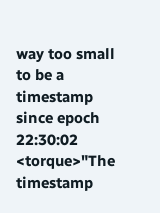way too small to be a timestamp since epoch
22:30:02  <torque>"The timestamp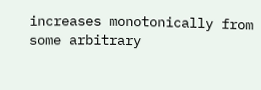increases monotonically from some arbitrary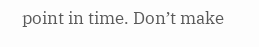point in time. Don’t make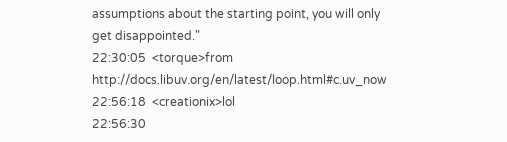assumptions about the starting point, you will only get disappointed."
22:30:05  <torque>from http://docs.libuv.org/en/latest/loop.html#c.uv_now
22:56:18  <creationix>lol
22:56:30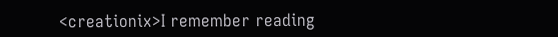<creationix>I remember reading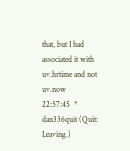that, but I had associated it with uv.hrtime and not uv.now
22:57:45  * dan336quit (Quit: Leaving.)